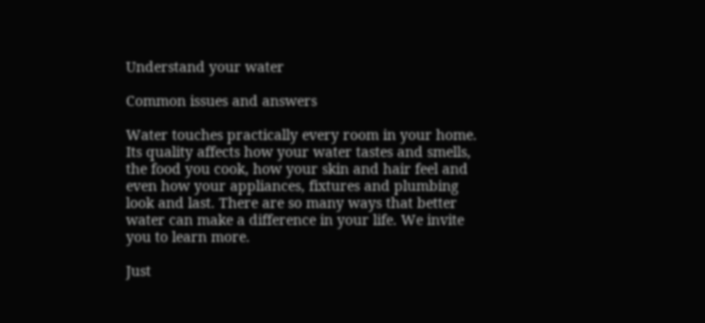Understand your water

Common issues and answers

Water touches practically every room in your home. Its quality affects how your water tastes and smells, the food you cook, how your skin and hair feel and even how your appliances, fixtures and plumbing look and last. There are so many ways that better water can make a difference in your life. We invite you to learn more.

Just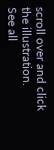scroll over and click the illustration.
See all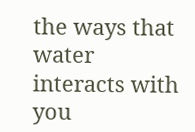the ways that water interacts with you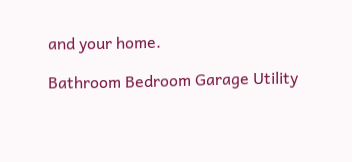and your home.

Bathroom Bedroom Garage Utility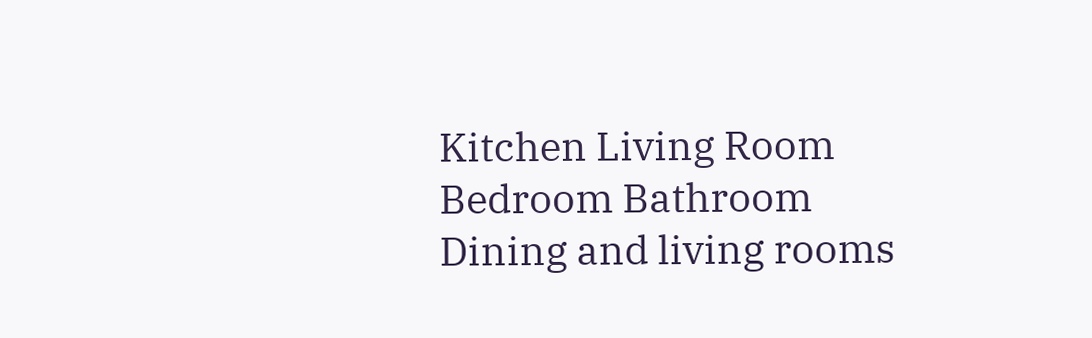Kitchen Living Room
Bedroom Bathroom Dining and living rooms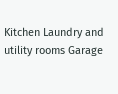Kitchen Laundry and utility rooms Garage